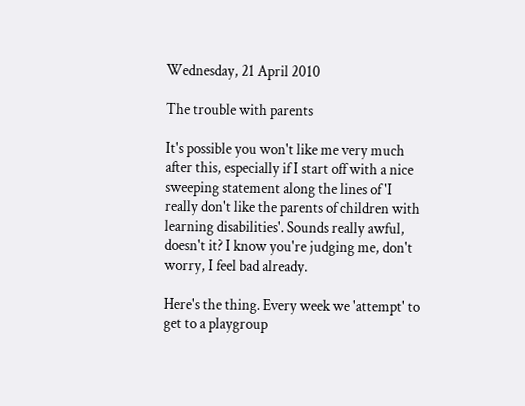Wednesday, 21 April 2010

The trouble with parents

It's possible you won't like me very much after this, especially if I start off with a nice sweeping statement along the lines of 'I really don't like the parents of children with learning disabilities'. Sounds really awful, doesn't it? I know you're judging me, don't worry, I feel bad already.

Here's the thing. Every week we 'attempt' to get to a playgroup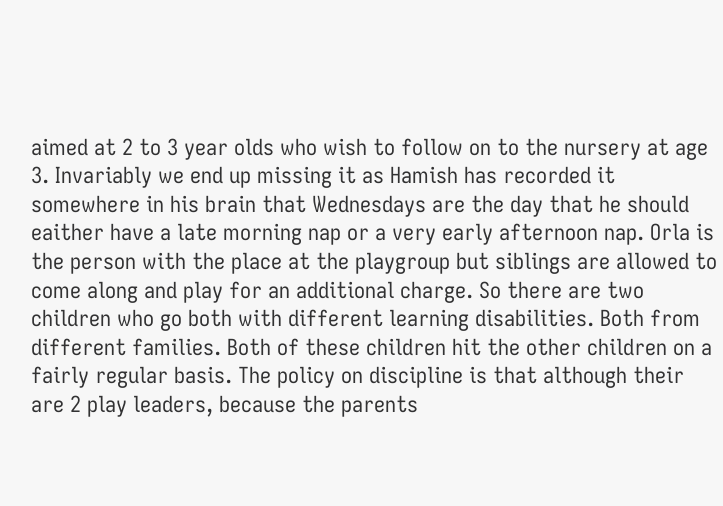aimed at 2 to 3 year olds who wish to follow on to the nursery at age 3. Invariably we end up missing it as Hamish has recorded it somewhere in his brain that Wednesdays are the day that he should eaither have a late morning nap or a very early afternoon nap. Orla is the person with the place at the playgroup but siblings are allowed to come along and play for an additional charge. So there are two children who go both with different learning disabilities. Both from different families. Both of these children hit the other children on a fairly regular basis. The policy on discipline is that although their are 2 play leaders, because the parents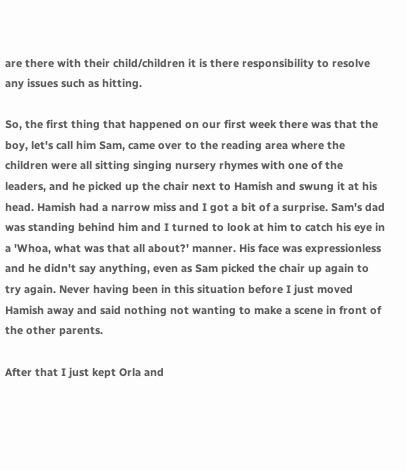are there with their child/children it is there responsibility to resolve any issues such as hitting.

So, the first thing that happened on our first week there was that the boy, let's call him Sam, came over to the reading area where the children were all sitting singing nursery rhymes with one of the leaders, and he picked up the chair next to Hamish and swung it at his head. Hamish had a narrow miss and I got a bit of a surprise. Sam's dad was standing behind him and I turned to look at him to catch his eye in a 'Whoa, what was that all about?' manner. His face was expressionless and he didn't say anything, even as Sam picked the chair up again to try again. Never having been in this situation before I just moved Hamish away and said nothing not wanting to make a scene in front of the other parents.

After that I just kept Orla and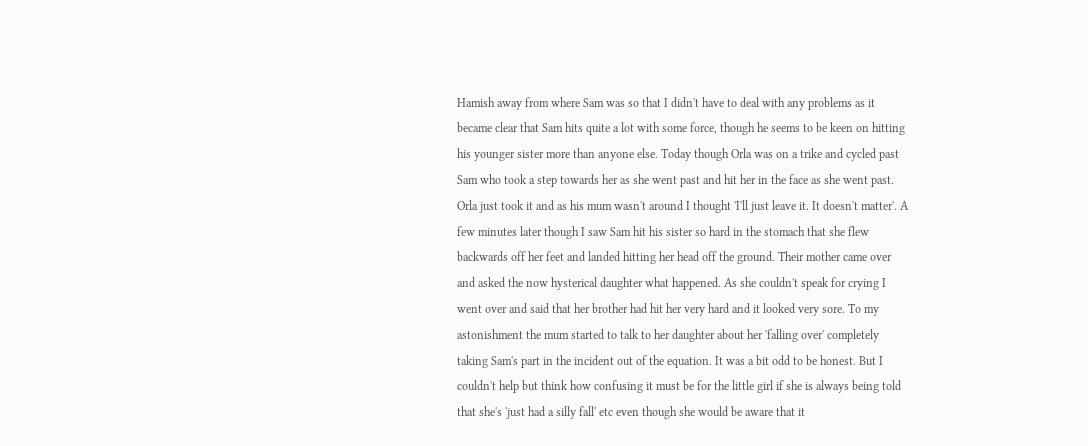Hamish away from where Sam was so that I didn't have to deal with any problems as it became clear that Sam hits quite a lot with some force, though he seems to be keen on hitting his younger sister more than anyone else. Today though Orla was on a trike and cycled past Sam who took a step towards her as she went past and hit her in the face as she went past. Orla just took it and as his mum wasn't around I thought 'I'll just leave it. It doesn't matter'. A few minutes later though I saw Sam hit his sister so hard in the stomach that she flew backwards off her feet and landed hitting her head off the ground. Their mother came over and asked the now hysterical daughter what happened. As she couldn't speak for crying I went over and said that her brother had hit her very hard and it looked very sore. To my astonishment the mum started to talk to her daughter about her 'falling over' completely taking Sam's part in the incident out of the equation. It was a bit odd to be honest. But I couldn't help but think how confusing it must be for the little girl if she is always being told that she's 'just had a silly fall' etc even though she would be aware that it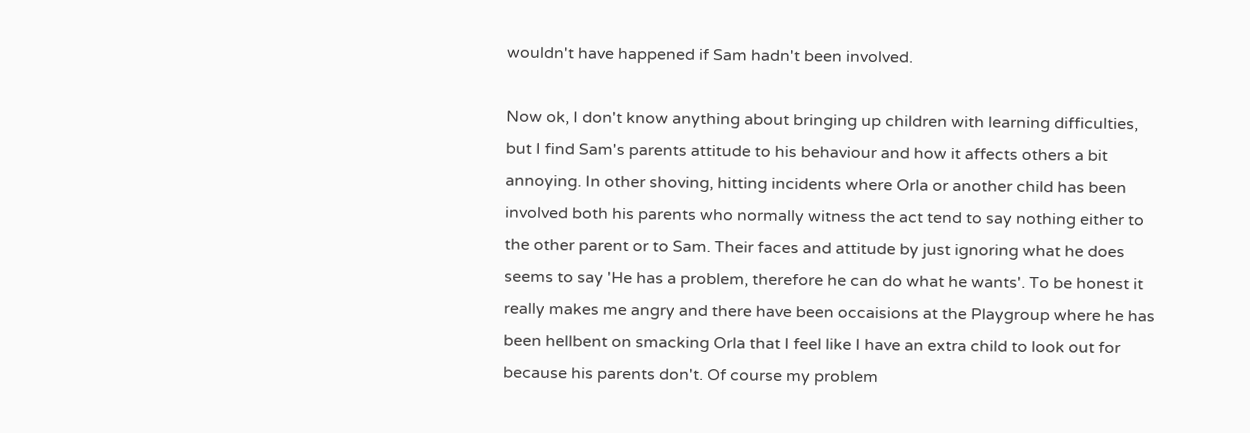wouldn't have happened if Sam hadn't been involved.

Now ok, I don't know anything about bringing up children with learning difficulties, but I find Sam's parents attitude to his behaviour and how it affects others a bit annoying. In other shoving, hitting incidents where Orla or another child has been involved both his parents who normally witness the act tend to say nothing either to the other parent or to Sam. Their faces and attitude by just ignoring what he does seems to say 'He has a problem, therefore he can do what he wants'. To be honest it really makes me angry and there have been occaisions at the Playgroup where he has been hellbent on smacking Orla that I feel like I have an extra child to look out for because his parents don't. Of course my problem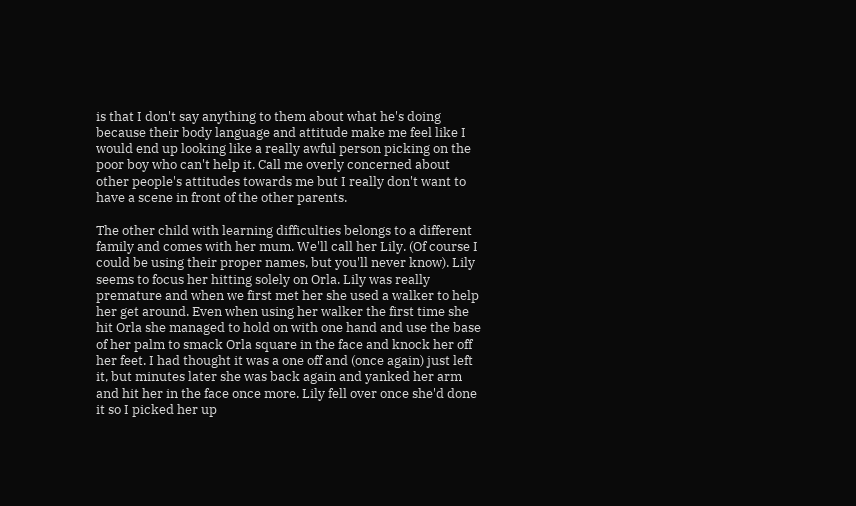is that I don't say anything to them about what he's doing because their body language and attitude make me feel like I would end up looking like a really awful person picking on the poor boy who can't help it. Call me overly concerned about other people's attitudes towards me but I really don't want to have a scene in front of the other parents.

The other child with learning difficulties belongs to a different family and comes with her mum. We'll call her Lily. (Of course I could be using their proper names, but you'll never know). Lily seems to focus her hitting solely on Orla. Lily was really premature and when we first met her she used a walker to help her get around. Even when using her walker the first time she hit Orla she managed to hold on with one hand and use the base of her palm to smack Orla square in the face and knock her off her feet. I had thought it was a one off and (once again) just left it, but minutes later she was back again and yanked her arm and hit her in the face once more. Lily fell over once she'd done it so I picked her up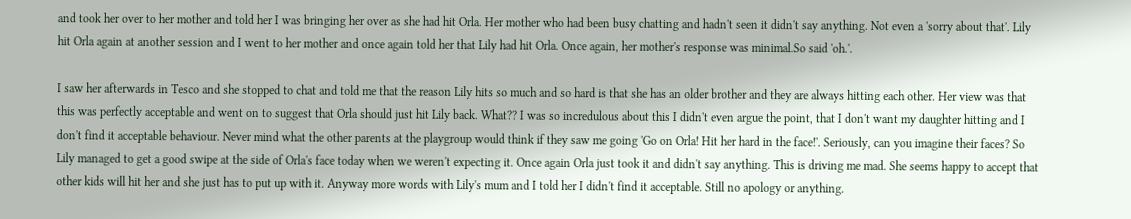and took her over to her mother and told her I was bringing her over as she had hit Orla. Her mother who had been busy chatting and hadn't seen it didn't say anything. Not even a 'sorry about that'. Lily hit Orla again at another session and I went to her mother and once again told her that Lily had hit Orla. Once again, her mother's response was minimal.So said 'oh.'.

I saw her afterwards in Tesco and she stopped to chat and told me that the reason Lily hits so much and so hard is that she has an older brother and they are always hitting each other. Her view was that this was perfectly acceptable and went on to suggest that Orla should just hit Lily back. What?? I was so incredulous about this I didn't even argue the point, that I don't want my daughter hitting and I don't find it acceptable behaviour. Never mind what the other parents at the playgroup would think if they saw me going 'Go on Orla! Hit her hard in the face!'. Seriously, can you imagine their faces? So Lily managed to get a good swipe at the side of Orla's face today when we weren't expecting it. Once again Orla just took it and didn't say anything. This is driving me mad. She seems happy to accept that other kids will hit her and she just has to put up with it. Anyway more words with Lily's mum and I told her I didn't find it acceptable. Still no apology or anything.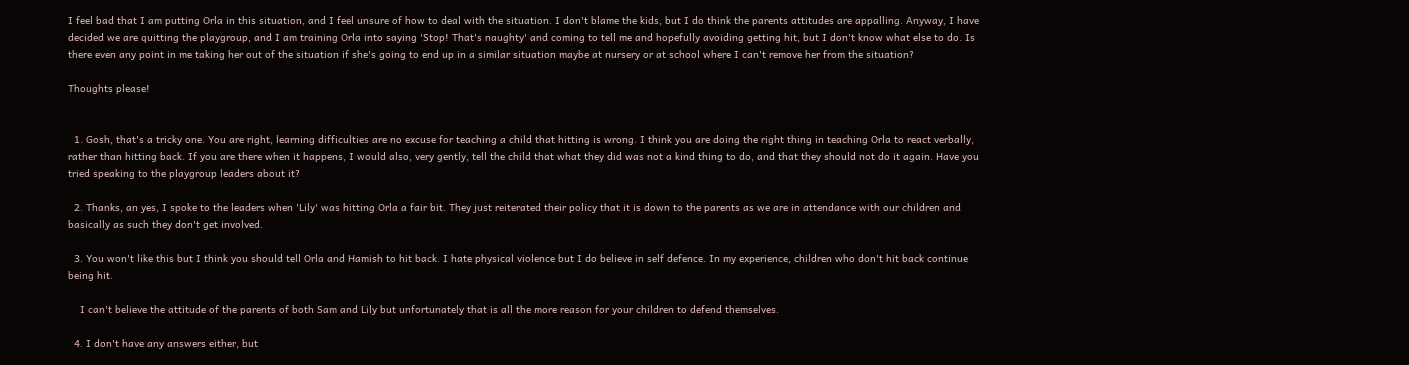I feel bad that I am putting Orla in this situation, and I feel unsure of how to deal with the situation. I don't blame the kids, but I do think the parents attitudes are appalling. Anyway, I have decided we are quitting the playgroup, and I am training Orla into saying 'Stop! That's naughty' and coming to tell me and hopefully avoiding getting hit, but I don't know what else to do. Is there even any point in me taking her out of the situation if she's going to end up in a similar situation maybe at nursery or at school where I can't remove her from the situation?

Thoughts please!


  1. Gosh, that's a tricky one. You are right, learning difficulties are no excuse for teaching a child that hitting is wrong. I think you are doing the right thing in teaching Orla to react verbally, rather than hitting back. If you are there when it happens, I would also, very gently, tell the child that what they did was not a kind thing to do, and that they should not do it again. Have you tried speaking to the playgroup leaders about it?

  2. Thanks, an yes, I spoke to the leaders when 'Lily' was hitting Orla a fair bit. They just reiterated their policy that it is down to the parents as we are in attendance with our children and basically as such they don't get involved.

  3. You won't like this but I think you should tell Orla and Hamish to hit back. I hate physical violence but I do believe in self defence. In my experience, children who don't hit back continue being hit.

    I can't believe the attitude of the parents of both Sam and Lily but unfortunately that is all the more reason for your children to defend themselves.

  4. I don't have any answers either, but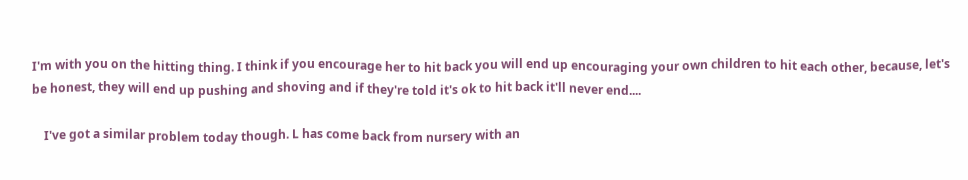I'm with you on the hitting thing. I think if you encourage her to hit back you will end up encouraging your own children to hit each other, because, let's be honest, they will end up pushing and shoving and if they're told it's ok to hit back it'll never end....

    I've got a similar problem today though. L has come back from nursery with an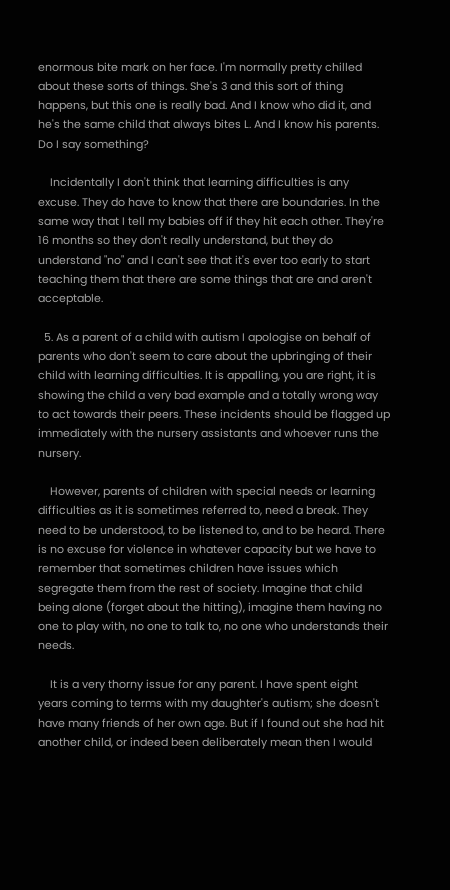enormous bite mark on her face. I'm normally pretty chilled about these sorts of things. She's 3 and this sort of thing happens, but this one is really bad. And I know who did it, and he's the same child that always bites L. And I know his parents. Do I say something?

    Incidentally I don't think that learning difficulties is any excuse. They do have to know that there are boundaries. In the same way that I tell my babies off if they hit each other. They're 16 months so they don't really understand, but they do understand "no" and I can't see that it's ever too early to start teaching them that there are some things that are and aren't acceptable.

  5. As a parent of a child with autism I apologise on behalf of parents who don't seem to care about the upbringing of their child with learning difficulties. It is appalling, you are right, it is showing the child a very bad example and a totally wrong way to act towards their peers. These incidents should be flagged up immediately with the nursery assistants and whoever runs the nursery.

    However, parents of children with special needs or learning difficulties as it is sometimes referred to, need a break. They need to be understood, to be listened to, and to be heard. There is no excuse for violence in whatever capacity but we have to remember that sometimes children have issues which segregate them from the rest of society. Imagine that child being alone (forget about the hitting), imagine them having no one to play with, no one to talk to, no one who understands their needs.

    It is a very thorny issue for any parent. I have spent eight years coming to terms with my daughter's autism; she doesn't have many friends of her own age. But if I found out she had hit another child, or indeed been deliberately mean then I would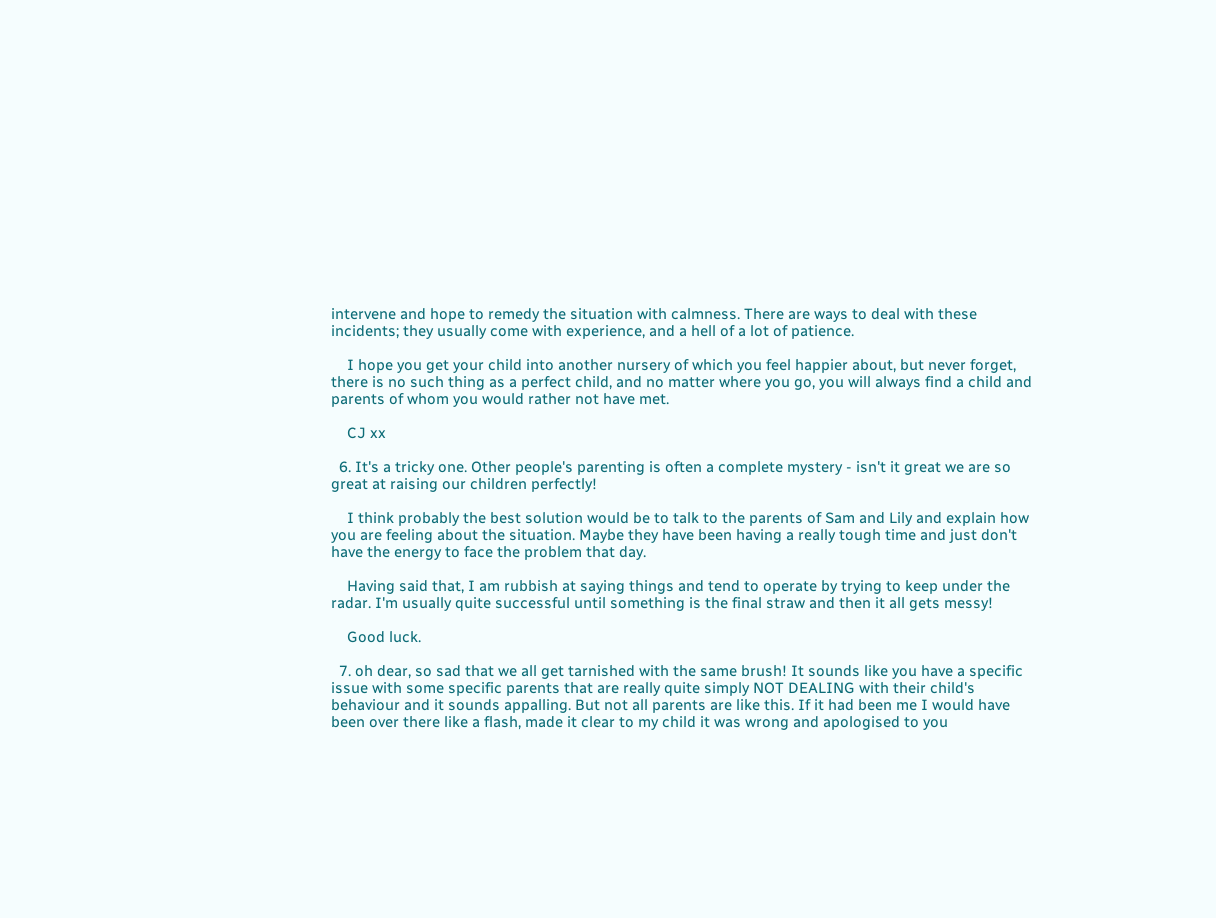intervene and hope to remedy the situation with calmness. There are ways to deal with these incidents; they usually come with experience, and a hell of a lot of patience.

    I hope you get your child into another nursery of which you feel happier about, but never forget, there is no such thing as a perfect child, and no matter where you go, you will always find a child and parents of whom you would rather not have met.

    CJ xx

  6. It's a tricky one. Other people's parenting is often a complete mystery - isn't it great we are so great at raising our children perfectly!

    I think probably the best solution would be to talk to the parents of Sam and Lily and explain how you are feeling about the situation. Maybe they have been having a really tough time and just don't have the energy to face the problem that day.

    Having said that, I am rubbish at saying things and tend to operate by trying to keep under the radar. I'm usually quite successful until something is the final straw and then it all gets messy!

    Good luck.

  7. oh dear, so sad that we all get tarnished with the same brush! It sounds like you have a specific issue with some specific parents that are really quite simply NOT DEALING with their child's behaviour and it sounds appalling. But not all parents are like this. If it had been me I would have been over there like a flash, made it clear to my child it was wrong and apologised to you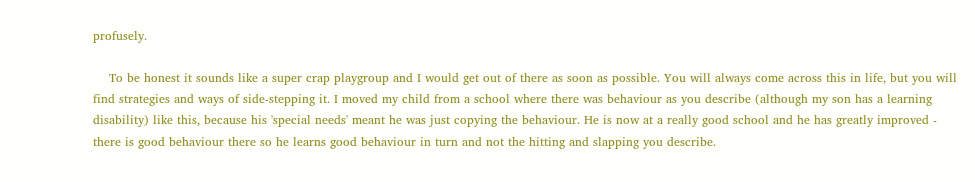profusely.

    To be honest it sounds like a super crap playgroup and I would get out of there as soon as possible. You will always come across this in life, but you will find strategies and ways of side-stepping it. I moved my child from a school where there was behaviour as you describe (although my son has a learning disability) like this, because his 'special needs' meant he was just copying the behaviour. He is now at a really good school and he has greatly improved - there is good behaviour there so he learns good behaviour in turn and not the hitting and slapping you describe.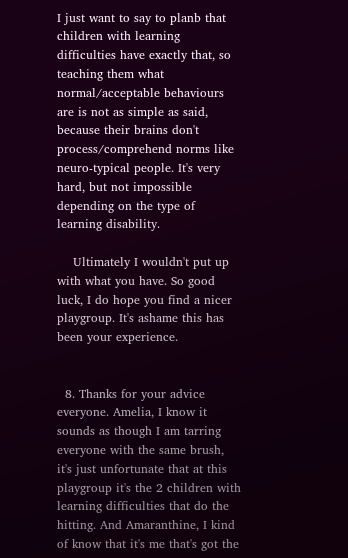I just want to say to planb that children with learning difficulties have exactly that, so teaching them what normal/acceptable behaviours are is not as simple as said, because their brains don't process/comprehend norms like neuro-typical people. It's very hard, but not impossible depending on the type of learning disability.

    Ultimately I wouldn't put up with what you have. So good luck, I do hope you find a nicer playgroup. It's ashame this has been your experience.


  8. Thanks for your advice everyone. Amelia, I know it sounds as though I am tarring everyone with the same brush, it's just unfortunate that at this playgroup it's the 2 children with learning difficulties that do the hitting. And Amaranthine, I kind of know that it's me that's got the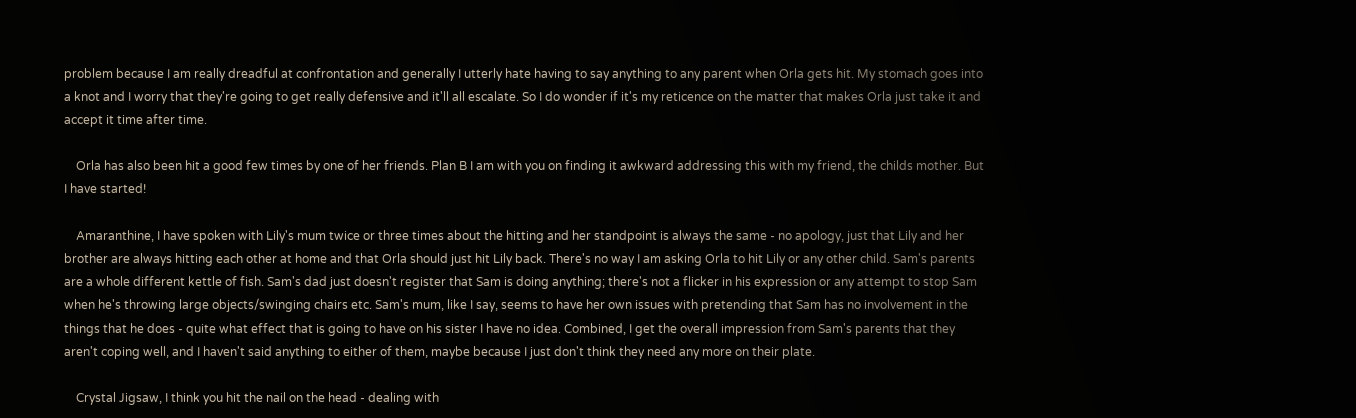problem because I am really dreadful at confrontation and generally I utterly hate having to say anything to any parent when Orla gets hit. My stomach goes into a knot and I worry that they're going to get really defensive and it'll all escalate. So I do wonder if it's my reticence on the matter that makes Orla just take it and accept it time after time.

    Orla has also been hit a good few times by one of her friends. Plan B I am with you on finding it awkward addressing this with my friend, the childs mother. But I have started!

    Amaranthine, I have spoken with Lily's mum twice or three times about the hitting and her standpoint is always the same - no apology, just that Lily and her brother are always hitting each other at home and that Orla should just hit Lily back. There's no way I am asking Orla to hit Lily or any other child. Sam's parents are a whole different kettle of fish. Sam's dad just doesn't register that Sam is doing anything; there's not a flicker in his expression or any attempt to stop Sam when he's throwing large objects/swinging chairs etc. Sam's mum, like I say, seems to have her own issues with pretending that Sam has no involvement in the things that he does - quite what effect that is going to have on his sister I have no idea. Combined, I get the overall impression from Sam's parents that they aren't coping well, and I haven't said anything to either of them, maybe because I just don't think they need any more on their plate.

    Crystal Jigsaw, I think you hit the nail on the head - dealing with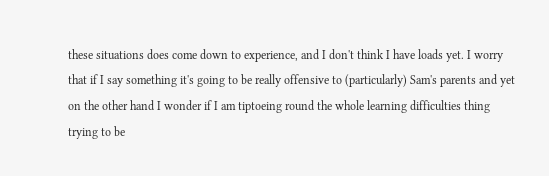these situations does come down to experience, and I don't think I have loads yet. I worry that if I say something it's going to be really offensive to (particularly) Sam's parents and yet on the other hand I wonder if I am tiptoeing round the whole learning difficulties thing trying to be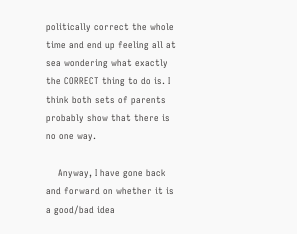politically correct the whole time and end up feeling all at sea wondering what exactly the CORRECT thing to do is. I think both sets of parents probably show that there is no one way.

    Anyway, I have gone back and forward on whether it is a good/bad idea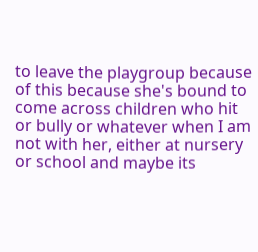to leave the playgroup because of this because she's bound to come across children who hit or bully or whatever when I am not with her, either at nursery or school and maybe its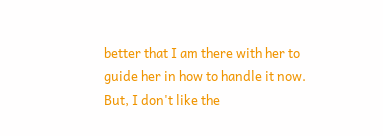better that I am there with her to guide her in how to handle it now. But, I don't like the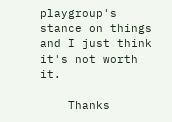playgroup's stance on things and I just think it's not worth it.

    Thanks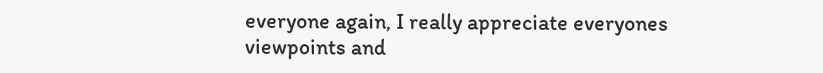everyone again, I really appreciate everyones viewpoints and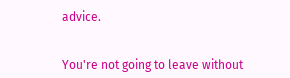advice.


You're not going to leave without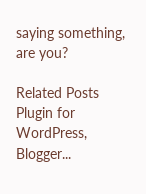saying something, are you?

Related Posts Plugin for WordPress, Blogger...